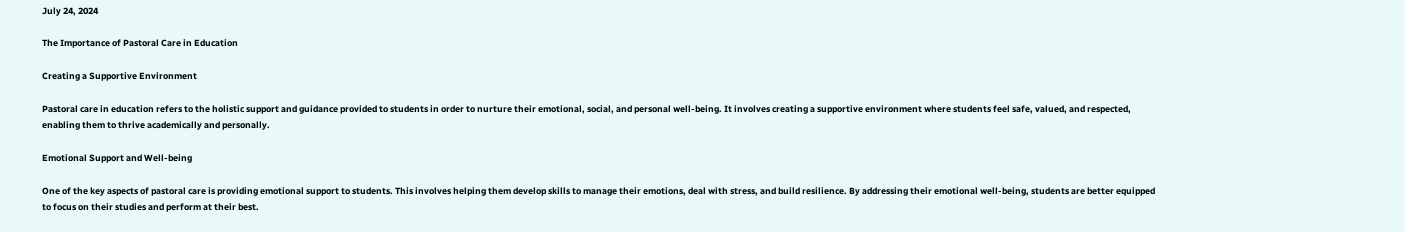July 24, 2024

The Importance of Pastoral Care in Education

Creating a Supportive Environment

Pastoral care in education refers to the holistic support and guidance provided to students in order to nurture their emotional, social, and personal well-being. It involves creating a supportive environment where students feel safe, valued, and respected, enabling them to thrive academically and personally.

Emotional Support and Well-being

One of the key aspects of pastoral care is providing emotional support to students. This involves helping them develop skills to manage their emotions, deal with stress, and build resilience. By addressing their emotional well-being, students are better equipped to focus on their studies and perform at their best.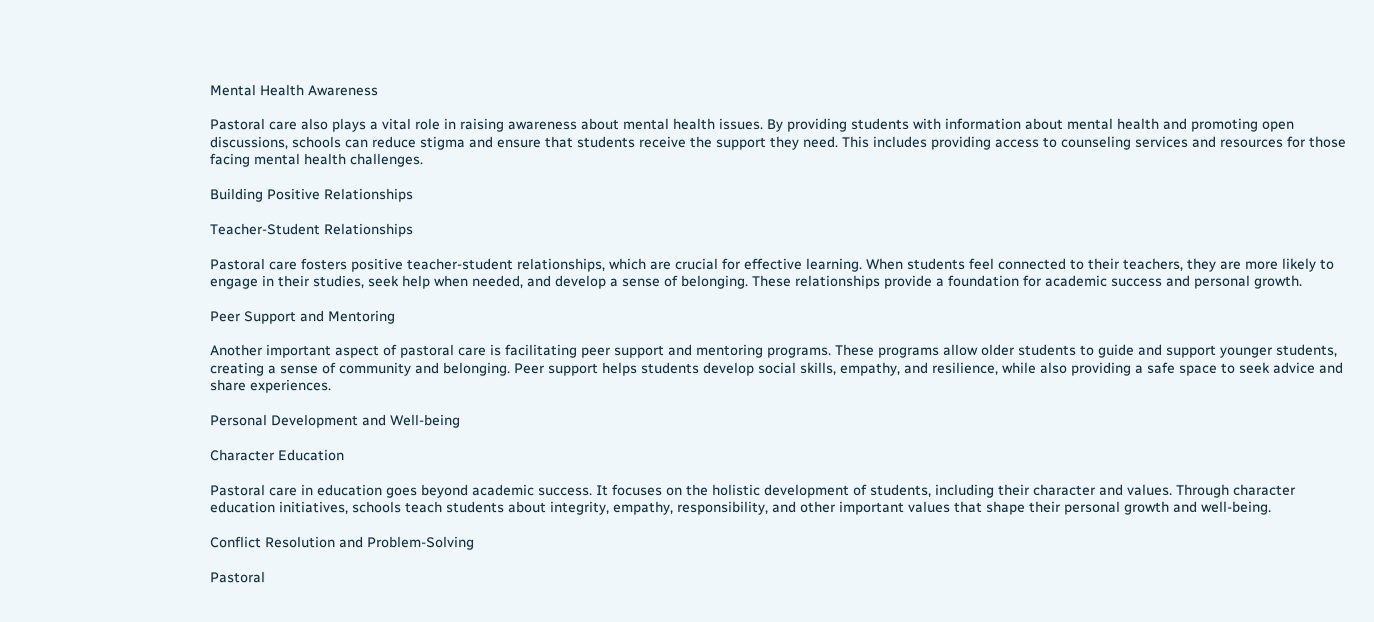Mental Health Awareness

Pastoral care also plays a vital role in raising awareness about mental health issues. By providing students with information about mental health and promoting open discussions, schools can reduce stigma and ensure that students receive the support they need. This includes providing access to counseling services and resources for those facing mental health challenges.

Building Positive Relationships

Teacher-Student Relationships

Pastoral care fosters positive teacher-student relationships, which are crucial for effective learning. When students feel connected to their teachers, they are more likely to engage in their studies, seek help when needed, and develop a sense of belonging. These relationships provide a foundation for academic success and personal growth.

Peer Support and Mentoring

Another important aspect of pastoral care is facilitating peer support and mentoring programs. These programs allow older students to guide and support younger students, creating a sense of community and belonging. Peer support helps students develop social skills, empathy, and resilience, while also providing a safe space to seek advice and share experiences.

Personal Development and Well-being

Character Education

Pastoral care in education goes beyond academic success. It focuses on the holistic development of students, including their character and values. Through character education initiatives, schools teach students about integrity, empathy, responsibility, and other important values that shape their personal growth and well-being.

Conflict Resolution and Problem-Solving

Pastoral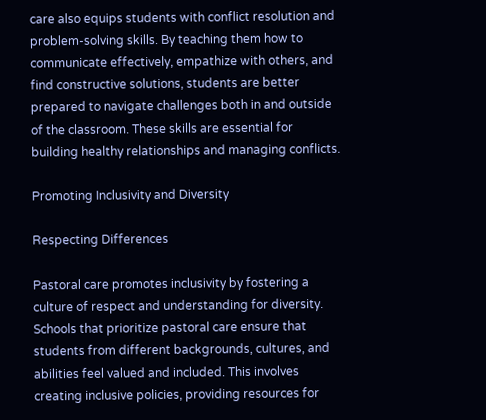care also equips students with conflict resolution and problem-solving skills. By teaching them how to communicate effectively, empathize with others, and find constructive solutions, students are better prepared to navigate challenges both in and outside of the classroom. These skills are essential for building healthy relationships and managing conflicts.

Promoting Inclusivity and Diversity

Respecting Differences

Pastoral care promotes inclusivity by fostering a culture of respect and understanding for diversity. Schools that prioritize pastoral care ensure that students from different backgrounds, cultures, and abilities feel valued and included. This involves creating inclusive policies, providing resources for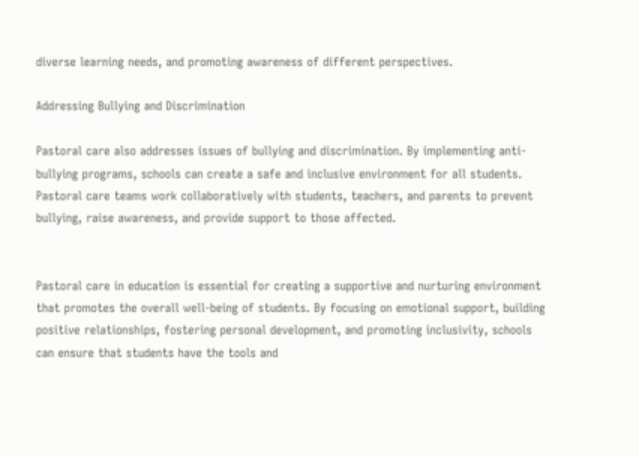diverse learning needs, and promoting awareness of different perspectives.

Addressing Bullying and Discrimination

Pastoral care also addresses issues of bullying and discrimination. By implementing anti-bullying programs, schools can create a safe and inclusive environment for all students. Pastoral care teams work collaboratively with students, teachers, and parents to prevent bullying, raise awareness, and provide support to those affected.


Pastoral care in education is essential for creating a supportive and nurturing environment that promotes the overall well-being of students. By focusing on emotional support, building positive relationships, fostering personal development, and promoting inclusivity, schools can ensure that students have the tools and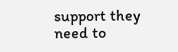support they need to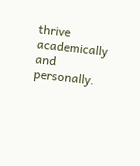thrive academically and personally.